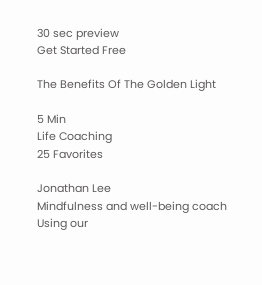30 sec preview
Get Started Free

The Benefits Of The Golden Light

5 Min
Life Coaching
25 Favorites

Jonathan Lee
Mindfulness and well-being coach
Using our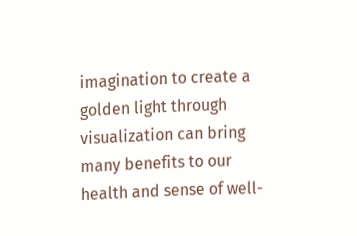imagination to create a golden light through visualization can bring many benefits to our health and sense of well-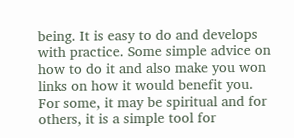being. It is easy to do and develops with practice. Some simple advice on how to do it and also make you won links on how it would benefit you. For some, it may be spiritual and for others, it is a simple tool for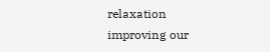relaxation improving our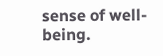sense of well-being.